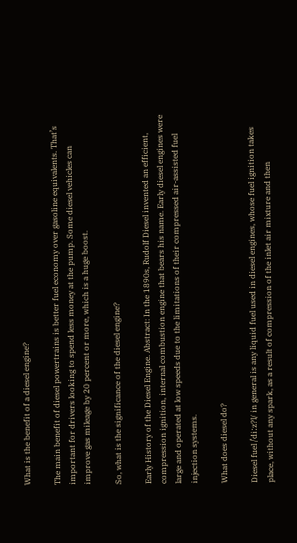What is the benefit of a diesel engine?

The main benefit of diesel powertrains is better fuel economy over gasoline equivalents. That’s important for drivers looking to spend less money at the pump. Some diesel vehicles can improve gas mileage by 20 percent or more, which is a huge boost.

So, what is the significance of the diesel engine?

Early History of the Diesel Engine. Abstract: In the 1890s, Rudolf Diesel invented an efficient, compression ignition, internal combustion engine that bears his name. Early diesel engines were large and operated at low speeds due to the limitations of their compressed air-assisted fuel injection systems.

What does diesel do?

Diesel fuel /ˈdiːz?l/ in general is any liquid fuel used in diesel engines, whose fuel ignition takes place, without any spark, as a result of compression of the inlet air mixture and then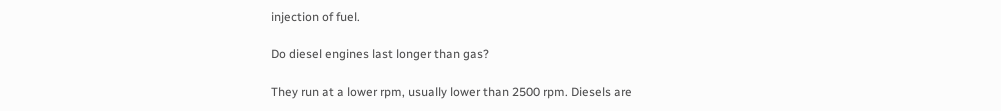injection of fuel.

Do diesel engines last longer than gas?

They run at a lower rpm, usually lower than 2500 rpm. Diesels are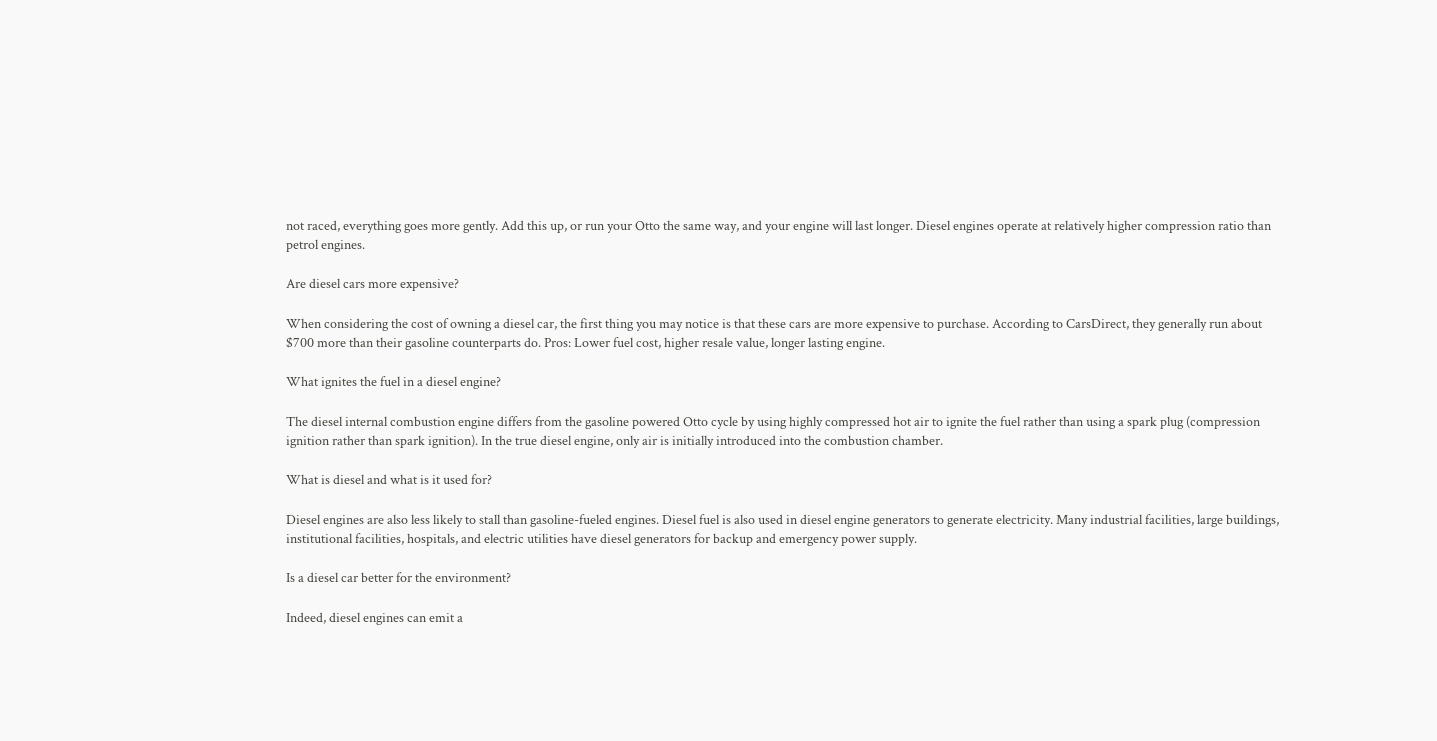not raced, everything goes more gently. Add this up, or run your Otto the same way, and your engine will last longer. Diesel engines operate at relatively higher compression ratio than petrol engines.

Are diesel cars more expensive?

When considering the cost of owning a diesel car, the first thing you may notice is that these cars are more expensive to purchase. According to CarsDirect, they generally run about $700 more than their gasoline counterparts do. Pros: Lower fuel cost, higher resale value, longer lasting engine.

What ignites the fuel in a diesel engine?

The diesel internal combustion engine differs from the gasoline powered Otto cycle by using highly compressed hot air to ignite the fuel rather than using a spark plug (compression ignition rather than spark ignition). In the true diesel engine, only air is initially introduced into the combustion chamber.

What is diesel and what is it used for?

Diesel engines are also less likely to stall than gasoline-fueled engines. Diesel fuel is also used in diesel engine generators to generate electricity. Many industrial facilities, large buildings, institutional facilities, hospitals, and electric utilities have diesel generators for backup and emergency power supply.

Is a diesel car better for the environment?

Indeed, diesel engines can emit a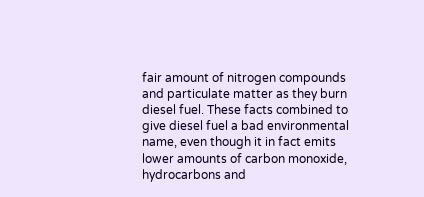fair amount of nitrogen compounds and particulate matter as they burn diesel fuel. These facts combined to give diesel fuel a bad environmental name, even though it in fact emits lower amounts of carbon monoxide, hydrocarbons and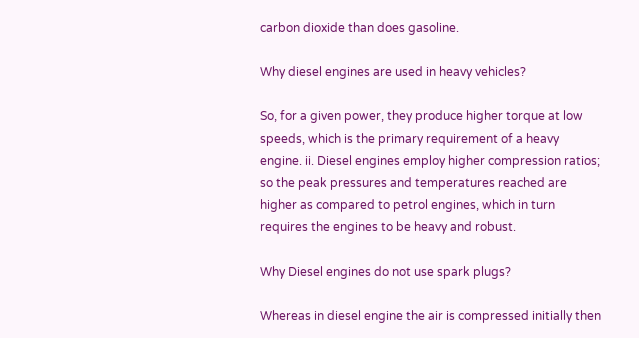carbon dioxide than does gasoline.

Why diesel engines are used in heavy vehicles?

So, for a given power, they produce higher torque at low speeds, which is the primary requirement of a heavy engine. ii. Diesel engines employ higher compression ratios; so the peak pressures and temperatures reached are higher as compared to petrol engines, which in turn requires the engines to be heavy and robust.

Why Diesel engines do not use spark plugs?

Whereas in diesel engine the air is compressed initially then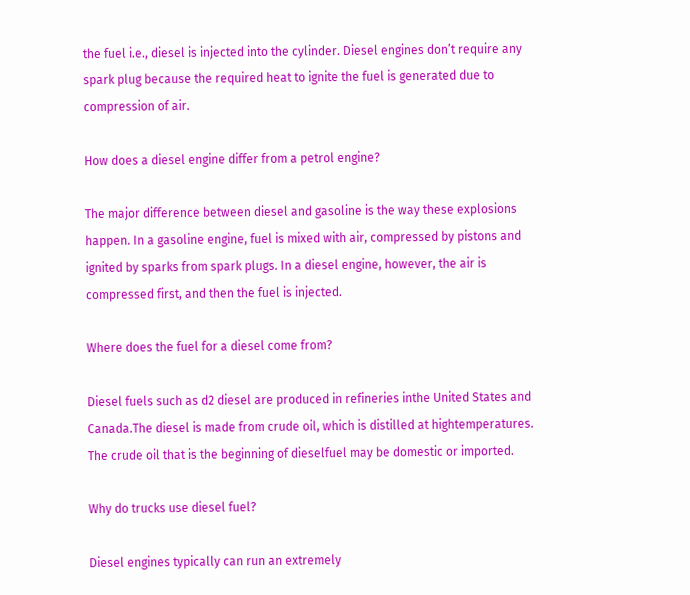the fuel i.e., diesel is injected into the cylinder. Diesel engines don’t require any spark plug because the required heat to ignite the fuel is generated due to compression of air.

How does a diesel engine differ from a petrol engine?

The major difference between diesel and gasoline is the way these explosions happen. In a gasoline engine, fuel is mixed with air, compressed by pistons and ignited by sparks from spark plugs. In a diesel engine, however, the air is compressed first, and then the fuel is injected.

Where does the fuel for a diesel come from?

Diesel fuels such as d2 diesel are produced in refineries inthe United States and Canada.The diesel is made from crude oil, which is distilled at hightemperatures. The crude oil that is the beginning of dieselfuel may be domestic or imported.

Why do trucks use diesel fuel?

Diesel engines typically can run an extremely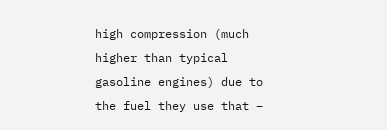high compression (much higher than typical gasoline engines) due to the fuel they use that –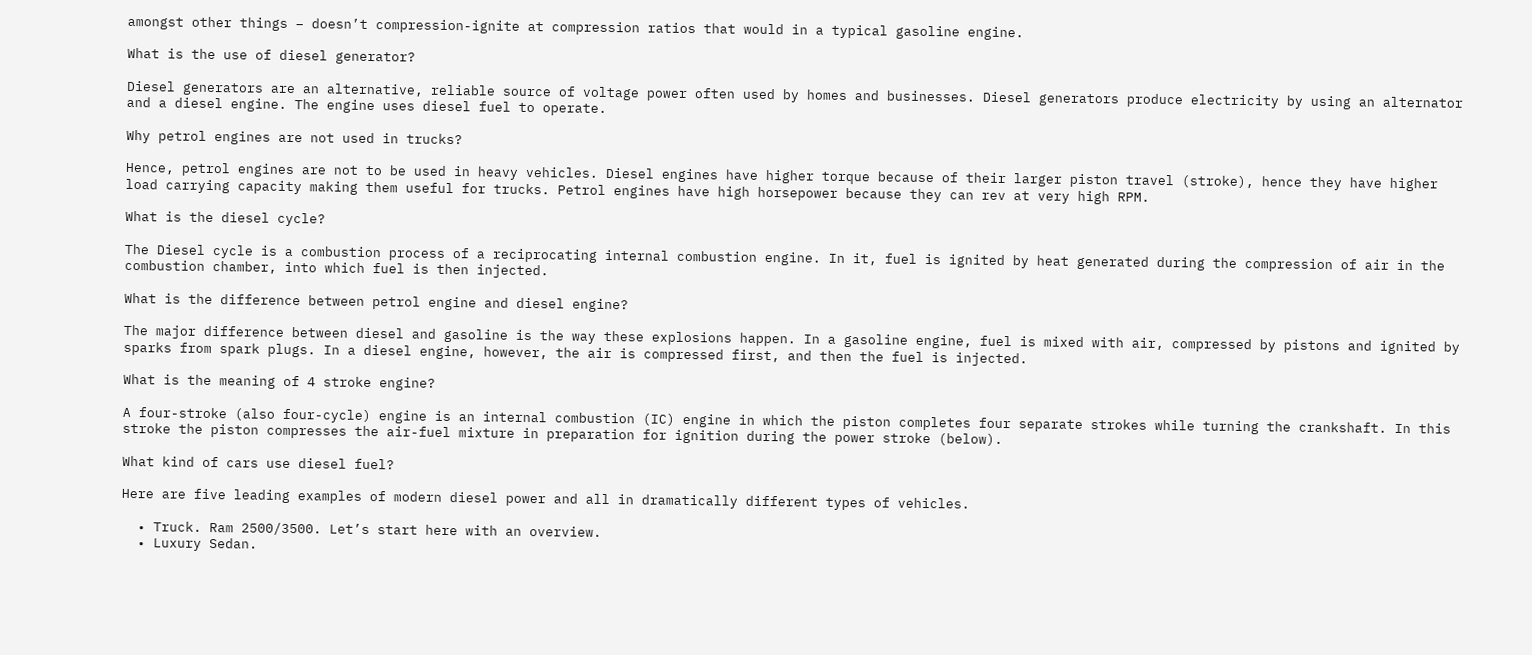amongst other things – doesn’t compression-ignite at compression ratios that would in a typical gasoline engine.

What is the use of diesel generator?

Diesel generators are an alternative, reliable source of voltage power often used by homes and businesses. Diesel generators produce electricity by using an alternator and a diesel engine. The engine uses diesel fuel to operate.

Why petrol engines are not used in trucks?

Hence, petrol engines are not to be used in heavy vehicles. Diesel engines have higher torque because of their larger piston travel (stroke), hence they have higher load carrying capacity making them useful for trucks. Petrol engines have high horsepower because they can rev at very high RPM.

What is the diesel cycle?

The Diesel cycle is a combustion process of a reciprocating internal combustion engine. In it, fuel is ignited by heat generated during the compression of air in the combustion chamber, into which fuel is then injected.

What is the difference between petrol engine and diesel engine?

The major difference between diesel and gasoline is the way these explosions happen. In a gasoline engine, fuel is mixed with air, compressed by pistons and ignited by sparks from spark plugs. In a diesel engine, however, the air is compressed first, and then the fuel is injected.

What is the meaning of 4 stroke engine?

A four-stroke (also four-cycle) engine is an internal combustion (IC) engine in which the piston completes four separate strokes while turning the crankshaft. In this stroke the piston compresses the air-fuel mixture in preparation for ignition during the power stroke (below).

What kind of cars use diesel fuel?

Here are five leading examples of modern diesel power and all in dramatically different types of vehicles.

  • Truck. Ram 2500/3500. Let’s start here with an overview.
  • Luxury Sedan.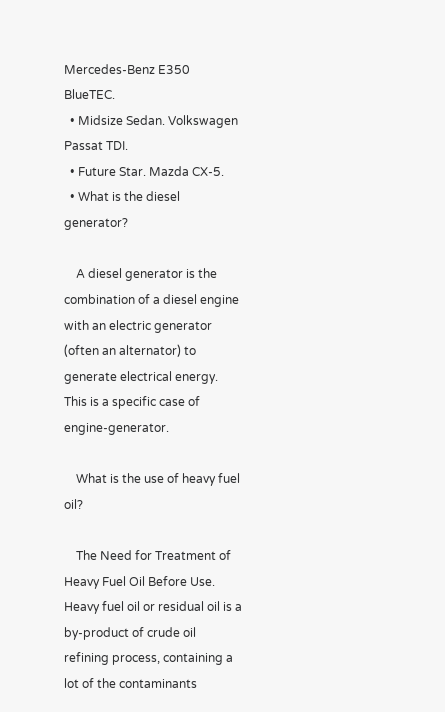Mercedes-Benz E350 BlueTEC.
  • Midsize Sedan. Volkswagen Passat TDI.
  • Future Star. Mazda CX-5.
  • What is the diesel generator?

    A diesel generator is the combination of a diesel engine with an electric generator (often an alternator) to generate electrical energy. This is a specific case of engine-generator.

    What is the use of heavy fuel oil?

    The Need for Treatment of Heavy Fuel Oil Before Use. Heavy fuel oil or residual oil is a by-product of crude oil refining process, containing a lot of the contaminants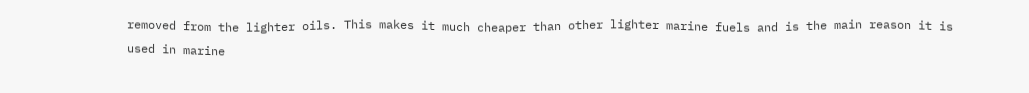removed from the lighter oils. This makes it much cheaper than other lighter marine fuels and is the main reason it is used in marine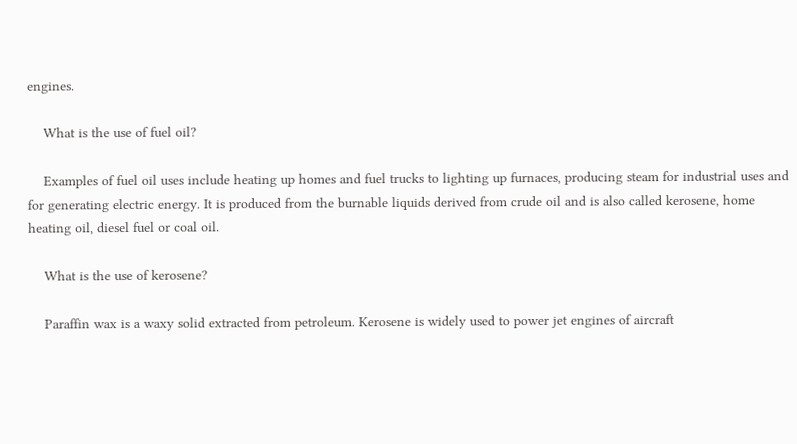engines.

    What is the use of fuel oil?

    Examples of fuel oil uses include heating up homes and fuel trucks to lighting up furnaces, producing steam for industrial uses and for generating electric energy. It is produced from the burnable liquids derived from crude oil and is also called kerosene, home heating oil, diesel fuel or coal oil.

    What is the use of kerosene?

    Paraffin wax is a waxy solid extracted from petroleum. Kerosene is widely used to power jet engines of aircraft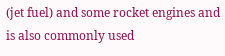(jet fuel) and some rocket engines and is also commonly used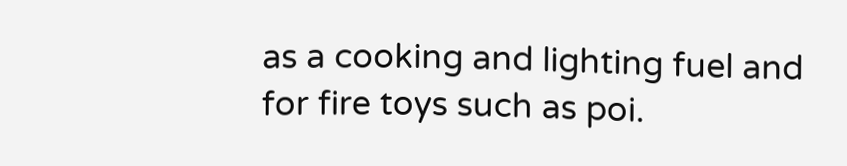as a cooking and lighting fuel and for fire toys such as poi.